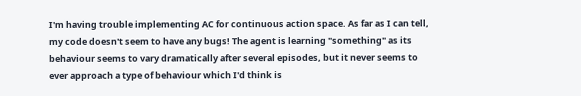I'm having trouble implementing AC for continuous action space. As far as I can tell, my code doesn't seem to have any bugs! The agent is learning "something" as its behaviour seems to vary dramatically after several episodes, but it never seems to ever approach a type of behaviour which I'd think is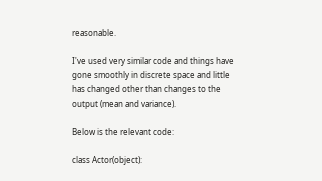reasonable.

I've used very similar code and things have gone smoothly in discrete space and little has changed other than changes to the output (mean and variance).

Below is the relevant code:

class Actor(object):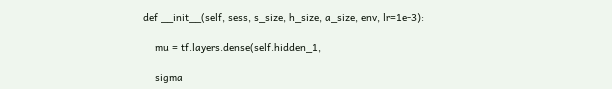def __init__(self, sess, s_size, h_size, a_size, env, lr=1e-3):

    mu = tf.layers.dense(self.hidden_1,

    sigma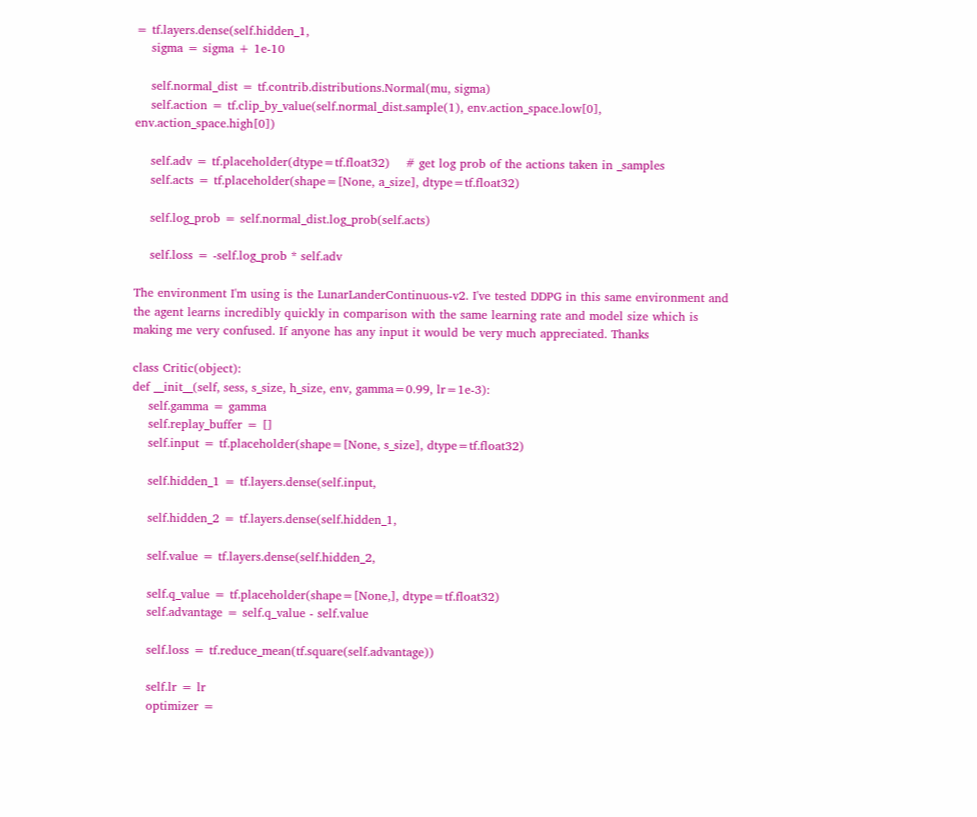= tf.layers.dense(self.hidden_1,
    sigma = sigma + 1e-10

    self.normal_dist = tf.contrib.distributions.Normal(mu, sigma)
    self.action = tf.clip_by_value(self.normal_dist.sample(1), env.action_space.low[0], env.action_space.high[0])

    self.adv = tf.placeholder(dtype=tf.float32)    # get log prob of the actions taken in _samples
    self.acts = tf.placeholder(shape=[None, a_size], dtype=tf.float32)

    self.log_prob = self.normal_dist.log_prob(self.acts)

    self.loss = -self.log_prob * self.adv

The environment I'm using is the LunarLanderContinuous-v2. I've tested DDPG in this same environment and the agent learns incredibly quickly in comparison with the same learning rate and model size which is making me very confused. If anyone has any input it would be very much appreciated. Thanks

class Critic(object):
def __init__(self, sess, s_size, h_size, env, gamma=0.99, lr=1e-3):
    self.gamma = gamma
    self.replay_buffer = []
    self.input = tf.placeholder(shape=[None, s_size], dtype=tf.float32)

    self.hidden_1 = tf.layers.dense(self.input,

    self.hidden_2 = tf.layers.dense(self.hidden_1,

    self.value = tf.layers.dense(self.hidden_2,

    self.q_value = tf.placeholder(shape=[None,], dtype=tf.float32)
    self.advantage = self.q_value - self.value

    self.loss = tf.reduce_mean(tf.square(self.advantage))

    self.lr = lr
    optimizer =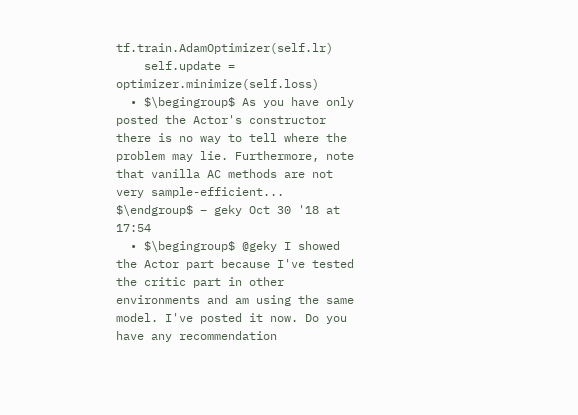tf.train.AdamOptimizer(self.lr)
    self.update = optimizer.minimize(self.loss)
  • $\begingroup$ As you have only posted the Actor's constructor there is no way to tell where the problem may lie. Furthermore, note that vanilla AC methods are not very sample-efficient... $\endgroup$ – geky Oct 30 '18 at 17:54
  • $\begingroup$ @geky I showed the Actor part because I've tested the critic part in other environments and am using the same model. I've posted it now. Do you have any recommendation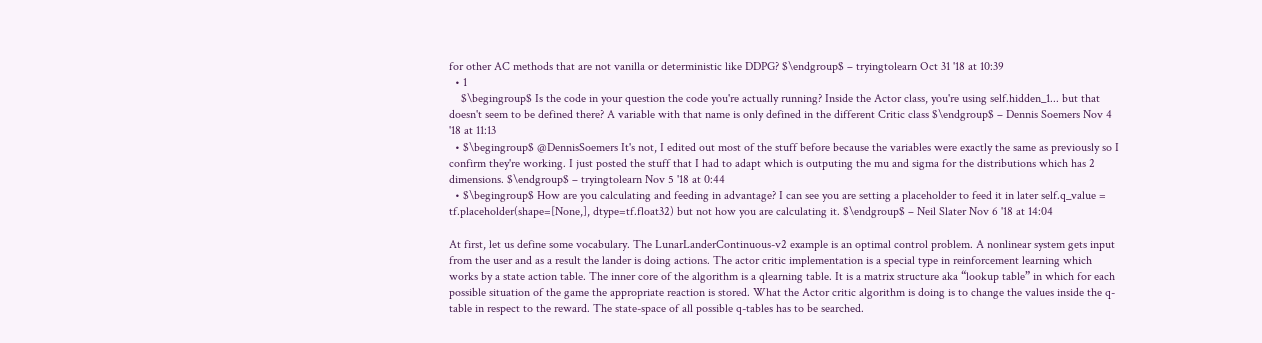for other AC methods that are not vanilla or deterministic like DDPG? $\endgroup$ – tryingtolearn Oct 31 '18 at 10:39
  • 1
    $\begingroup$ Is the code in your question the code you're actually running? Inside the Actor class, you're using self.hidden_1... but that doesn't seem to be defined there? A variable with that name is only defined in the different Critic class $\endgroup$ – Dennis Soemers Nov 4 '18 at 11:13
  • $\begingroup$ @DennisSoemers It's not, I edited out most of the stuff before because the variables were exactly the same as previously so I confirm they're working. I just posted the stuff that I had to adapt which is outputing the mu and sigma for the distributions which has 2 dimensions. $\endgroup$ – tryingtolearn Nov 5 '18 at 0:44
  • $\begingroup$ How are you calculating and feeding in advantage? I can see you are setting a placeholder to feed it in later self.q_value = tf.placeholder(shape=[None,], dtype=tf.float32) but not how you are calculating it. $\endgroup$ – Neil Slater Nov 6 '18 at 14:04

At first, let us define some vocabulary. The LunarLanderContinuous-v2 example is an optimal control problem. A nonlinear system gets input from the user and as a result the lander is doing actions. The actor critic implementation is a special type in reinforcement learning which works by a state action table. The inner core of the algorithm is a qlearning table. It is a matrix structure aka “lookup table” in which for each possible situation of the game the appropriate reaction is stored. What the Actor critic algorithm is doing is to change the values inside the q-table in respect to the reward. The state-space of all possible q-tables has to be searched.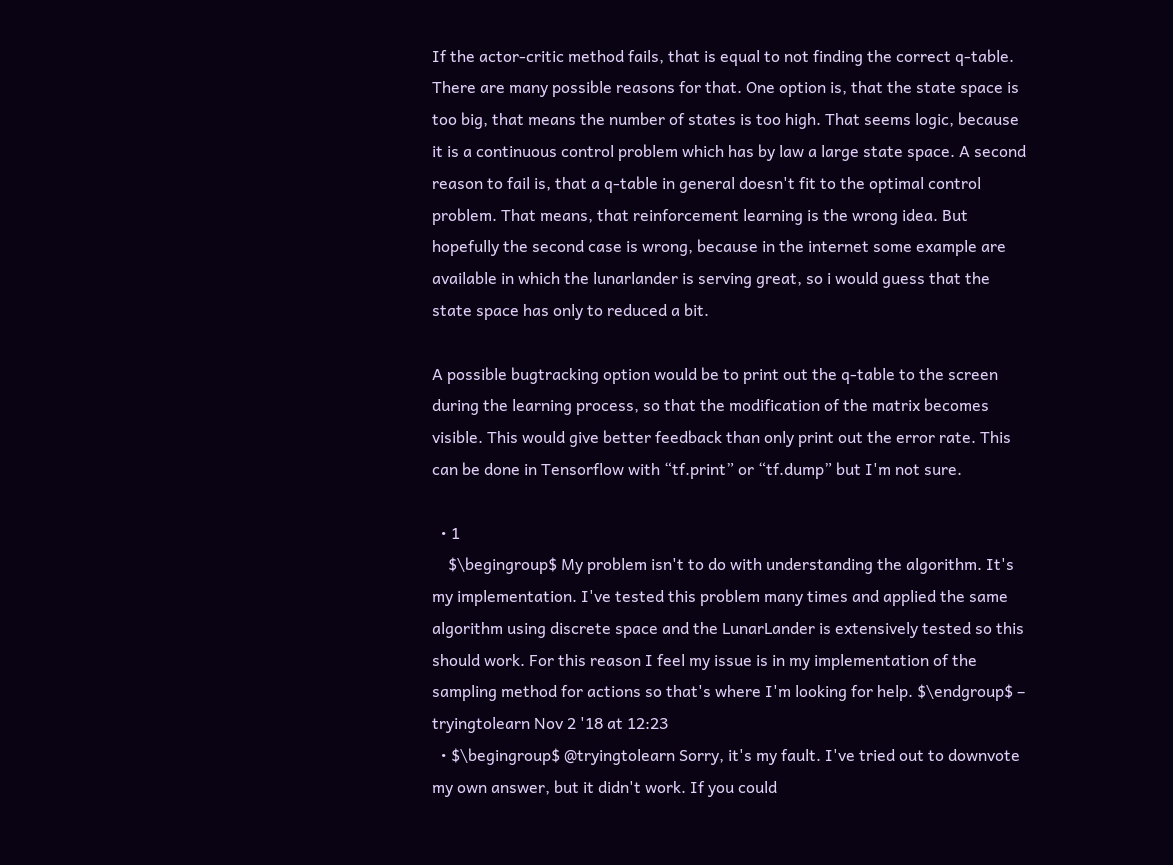If the actor-critic method fails, that is equal to not finding the correct q-table. There are many possible reasons for that. One option is, that the state space is too big, that means the number of states is too high. That seems logic, because it is a continuous control problem which has by law a large state space. A second reason to fail is, that a q-table in general doesn't fit to the optimal control problem. That means, that reinforcement learning is the wrong idea. But hopefully the second case is wrong, because in the internet some example are available in which the lunarlander is serving great, so i would guess that the state space has only to reduced a bit.

A possible bugtracking option would be to print out the q-table to the screen during the learning process, so that the modification of the matrix becomes visible. This would give better feedback than only print out the error rate. This can be done in Tensorflow with “tf.print” or “tf.dump” but I'm not sure.

  • 1
    $\begingroup$ My problem isn't to do with understanding the algorithm. It's my implementation. I've tested this problem many times and applied the same algorithm using discrete space and the LunarLander is extensively tested so this should work. For this reason I feel my issue is in my implementation of the sampling method for actions so that's where I'm looking for help. $\endgroup$ – tryingtolearn Nov 2 '18 at 12:23
  • $\begingroup$ @tryingtolearn Sorry, it's my fault. I've tried out to downvote my own answer, but it didn't work. If you could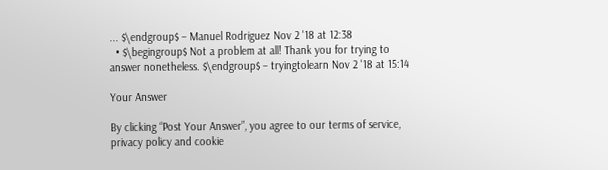... $\endgroup$ – Manuel Rodriguez Nov 2 '18 at 12:38
  • $\begingroup$ Not a problem at all! Thank you for trying to answer nonetheless. $\endgroup$ – tryingtolearn Nov 2 '18 at 15:14

Your Answer

By clicking “Post Your Answer”, you agree to our terms of service, privacy policy and cookie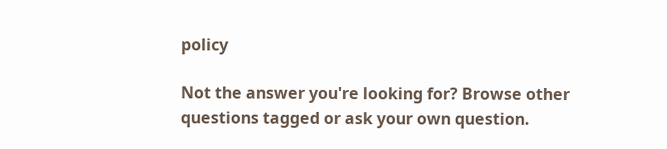policy

Not the answer you're looking for? Browse other questions tagged or ask your own question.